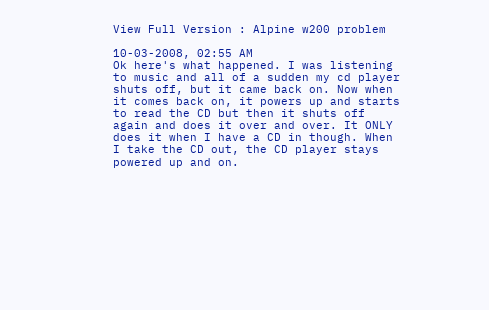View Full Version : Alpine w200 problem

10-03-2008, 02:55 AM
Ok here's what happened. I was listening to music and all of a sudden my cd player shuts off, but it came back on. Now when it comes back on, it powers up and starts to read the CD but then it shuts off again and does it over and over. It ONLY does it when I have a CD in though. When I take the CD out, the CD player stays powered up and on.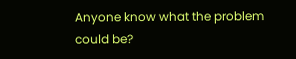Anyone know what the problem could be?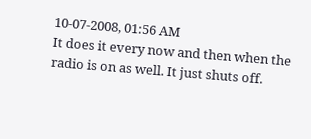10-07-2008, 01:56 AM
It does it every now and then when the radio is on as well. It just shuts off.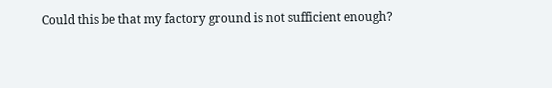Could this be that my factory ground is not sufficient enough?